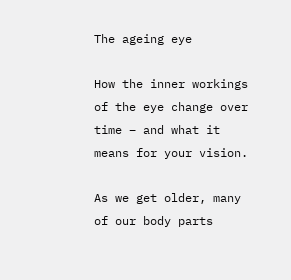The ageing eye

How the inner workings of the eye change over time – and what it means for your vision.

As we get older, many of our body parts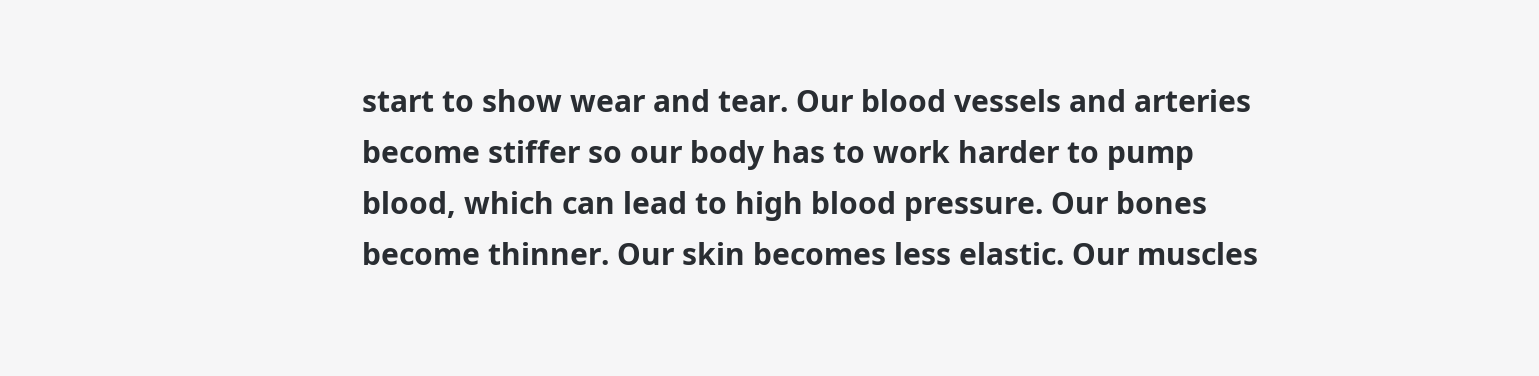start to show wear and tear. Our blood vessels and arteries become stiffer so our body has to work harder to pump blood, which can lead to high blood pressure. Our bones become thinner. Our skin becomes less elastic. Our muscles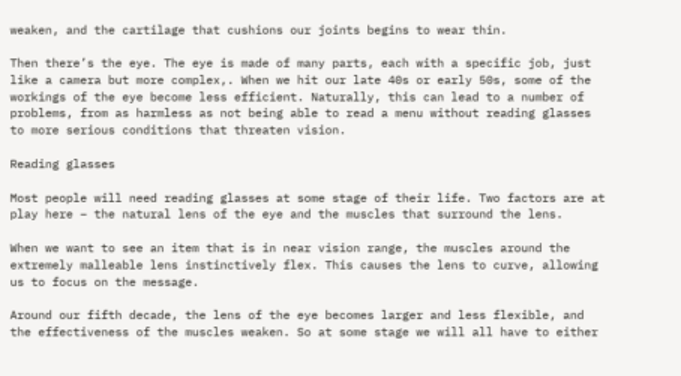weaken, and the cartilage that cushions our joints begins to wear thin.

Then there’s the eye. The eye is made of many parts, each with a specific job, just like a camera but more complex,. When we hit our late 40s or early 50s, some of the workings of the eye become less efficient. Naturally, this can lead to a number of problems, from as harmless as not being able to read a menu without reading glasses to more serious conditions that threaten vision.

Reading glasses

Most people will need reading glasses at some stage of their life. Two factors are at play here – the natural lens of the eye and the muscles that surround the lens.

When we want to see an item that is in near vision range, the muscles around the extremely malleable lens instinctively flex. This causes the lens to curve, allowing us to focus on the message.

Around our fifth decade, the lens of the eye becomes larger and less flexible, and the effectiveness of the muscles weaken. So at some stage we will all have to either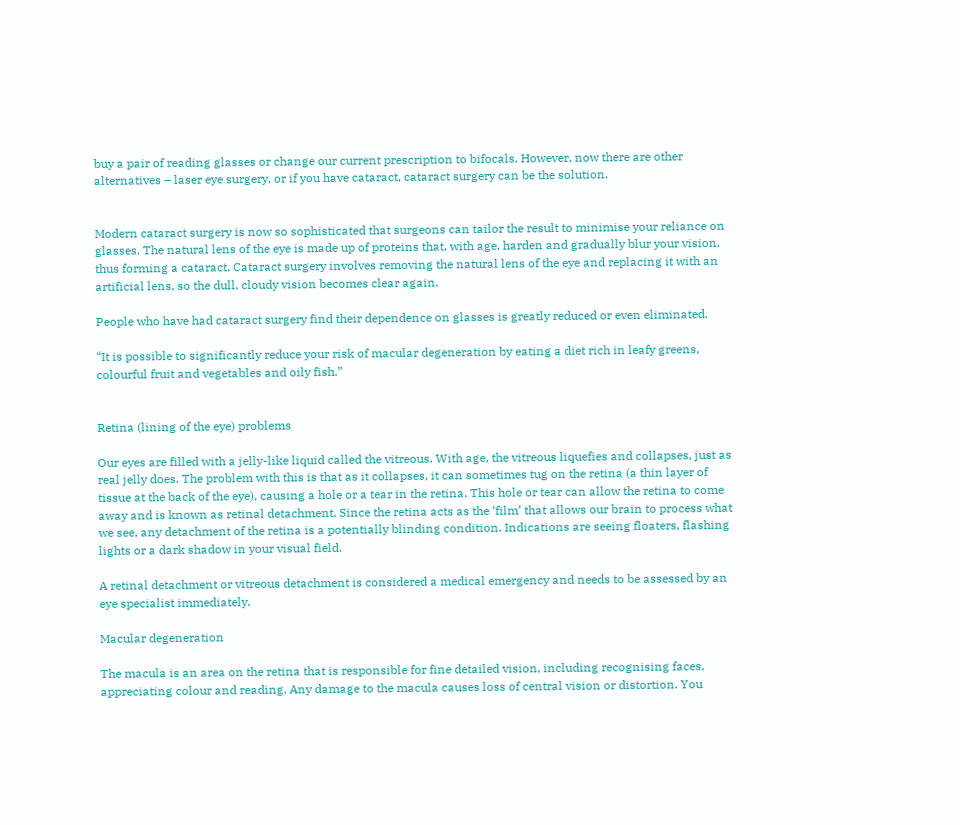buy a pair of reading glasses or change our current prescription to bifocals. However, now there are other alternatives – laser eye surgery, or if you have cataract, cataract surgery can be the solution.


Modern cataract surgery is now so sophisticated that surgeons can tailor the result to minimise your reliance on glasses. The natural lens of the eye is made up of proteins that, with age, harden and gradually blur your vision, thus forming a cataract. Cataract surgery involves removing the natural lens of the eye and replacing it with an artificial lens, so the dull, cloudy vision becomes clear again.

People who have had cataract surgery find their dependence on glasses is greatly reduced or even eliminated.

“It is possible to significantly reduce your risk of macular degeneration by eating a diet rich in leafy greens, colourful fruit and vegetables and oily fish.”


Retina (lining of the eye) problems

Our eyes are filled with a jelly-like liquid called the vitreous. With age, the vitreous liquefies and collapses, just as real jelly does. The problem with this is that as it collapses, it can sometimes tug on the retina (a thin layer of tissue at the back of the eye), causing a hole or a tear in the retina. This hole or tear can allow the retina to come away and is known as retinal detachment. Since the retina acts as the ‘film’ that allows our brain to process what we see, any detachment of the retina is a potentially blinding condition. Indications are seeing floaters, flashing lights or a dark shadow in your visual field.

A retinal detachment or vitreous detachment is considered a medical emergency and needs to be assessed by an eye specialist immediately.

Macular degeneration

The macula is an area on the retina that is responsible for fine detailed vision, including recognising faces, appreciating colour and reading. Any damage to the macula causes loss of central vision or distortion. You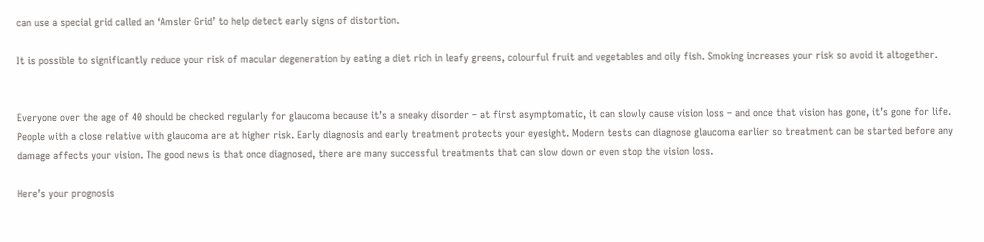can use a special grid called an ‘Amsler Grid’ to help detect early signs of distortion.

It is possible to significantly reduce your risk of macular degeneration by eating a diet rich in leafy greens, colourful fruit and vegetables and oily fish. Smoking increases your risk so avoid it altogether.


Everyone over the age of 40 should be checked regularly for glaucoma because it’s a sneaky disorder – at first asymptomatic, it can slowly cause vision loss – and once that vision has gone, it’s gone for life. People with a close relative with glaucoma are at higher risk. Early diagnosis and early treatment protects your eyesight. Modern tests can diagnose glaucoma earlier so treatment can be started before any damage affects your vision. The good news is that once diagnosed, there are many successful treatments that can slow down or even stop the vision loss.

Here’s your prognosis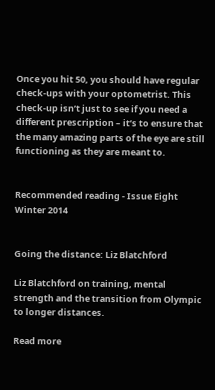Once you hit 50, you should have regular check-ups with your optometrist. This check-up isn’t just to see if you need a different prescription – it’s to ensure that the many amazing parts of the eye are still functioning as they are meant to.


Recommended reading - Issue Eight Winter 2014


Going the distance: Liz Blatchford

Liz Blatchford on training, mental strength and the transition from Olympic to longer distances.

Read more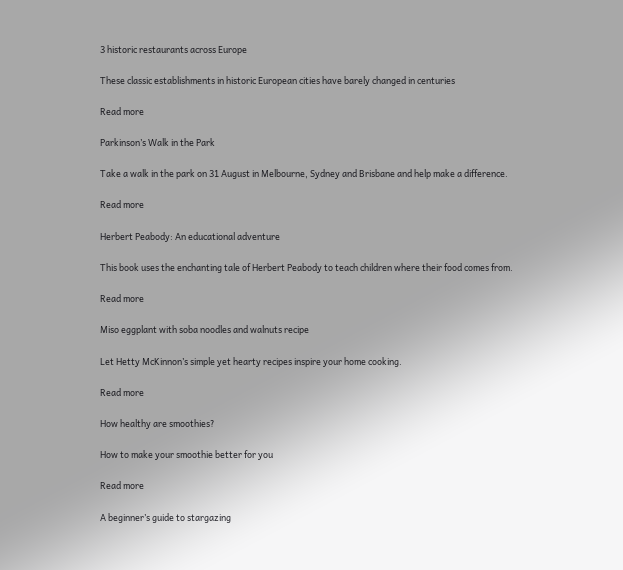3 historic restaurants across Europe

These classic establishments in historic European cities have barely changed in centuries

Read more

Parkinson’s Walk in the Park

Take a walk in the park on 31 August in Melbourne, Sydney and Brisbane and help make a difference.

Read more

Herbert Peabody: An educational adventure

This book uses the enchanting tale of Herbert Peabody to teach children where their food comes from.

Read more

Miso eggplant with soba noodles and walnuts recipe

Let Hetty McKinnon’s simple yet hearty recipes inspire your home cooking.

Read more

How healthy are smoothies?

How to make your smoothie better for you

Read more

A beginner’s guide to stargazing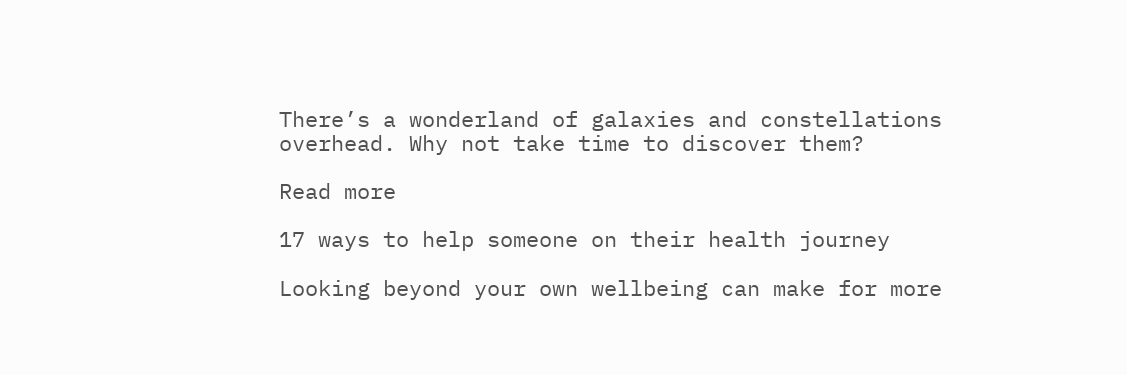There’s a wonderland of galaxies and constellations overhead. Why not take time to discover them?

Read more

17 ways to help someone on their health journey

Looking beyond your own wellbeing can make for more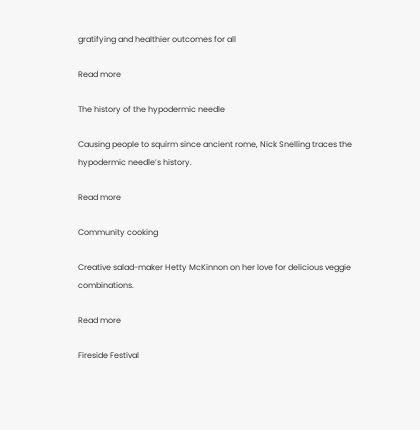gratifying and healthier outcomes for all

Read more

The history of the hypodermic needle

Causing people to squirm since ancient rome, Nick Snelling traces the hypodermic needle’s history.

Read more

Community cooking

Creative salad-maker Hetty McKinnon on her love for delicious veggie combinations.

Read more

Fireside Festival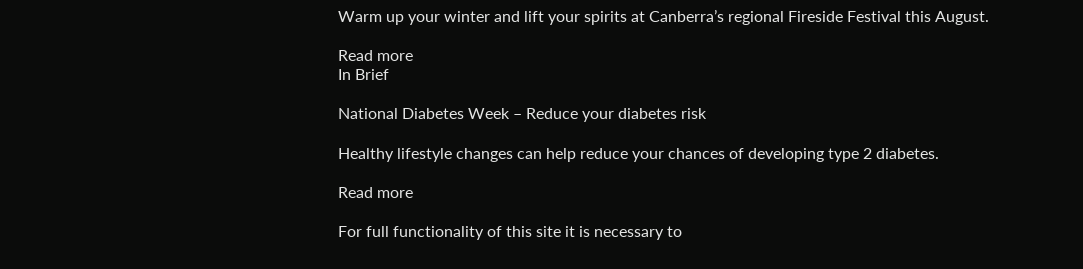Warm up your winter and lift your spirits at Canberra’s regional Fireside Festival this August.

Read more
In Brief

National Diabetes Week – Reduce your diabetes risk

Healthy lifestyle changes can help reduce your chances of developing type 2 diabetes.

Read more

For full functionality of this site it is necessary to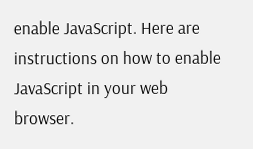enable JavaScript. Here are instructions on how to enable JavaScript in your web browser.